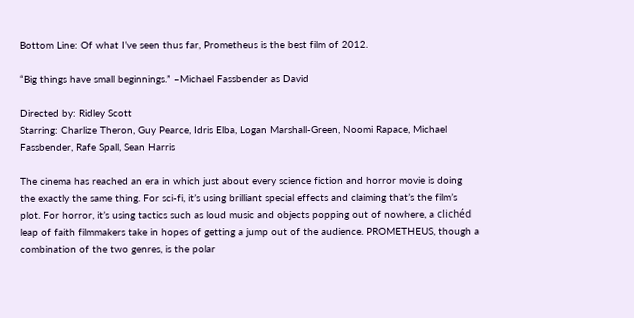Bottom Line: Of what I’ve seen thus far, Prometheus is the best film of 2012.

“Big things have small beginnings.” –Michael Fassbender as David

Directed by: Ridley Scott
Starring: Charlize Theron, Guy Pearce, Idris Elba, Logan Marshall-Green, Noomi Rapace, Michael Fassbender, Rafe Spall, Sean Harris

The cinema has reached an era in which just about every science fiction and horror movie is doing the exactly the same thing. For sci-fi, it’s using brilliant special effects and claiming that’s the film’s plot. For horror, it’s using tactics such as loud music and objects popping out of nowhere, a clichéd leap of faith filmmakers take in hopes of getting a jump out of the audience. PROMETHEUS, though a combination of the two genres, is the polar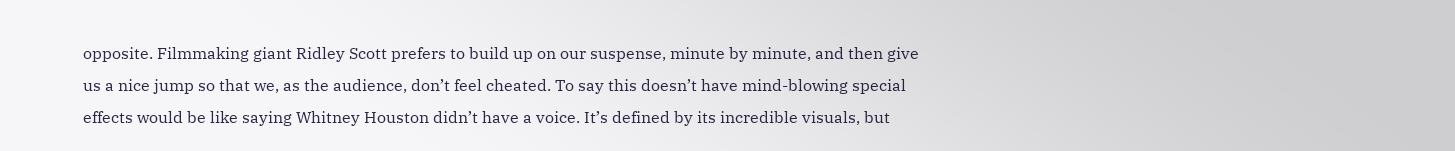opposite. Filmmaking giant Ridley Scott prefers to build up on our suspense, minute by minute, and then give us a nice jump so that we, as the audience, don’t feel cheated. To say this doesn’t have mind-blowing special effects would be like saying Whitney Houston didn’t have a voice. It’s defined by its incredible visuals, but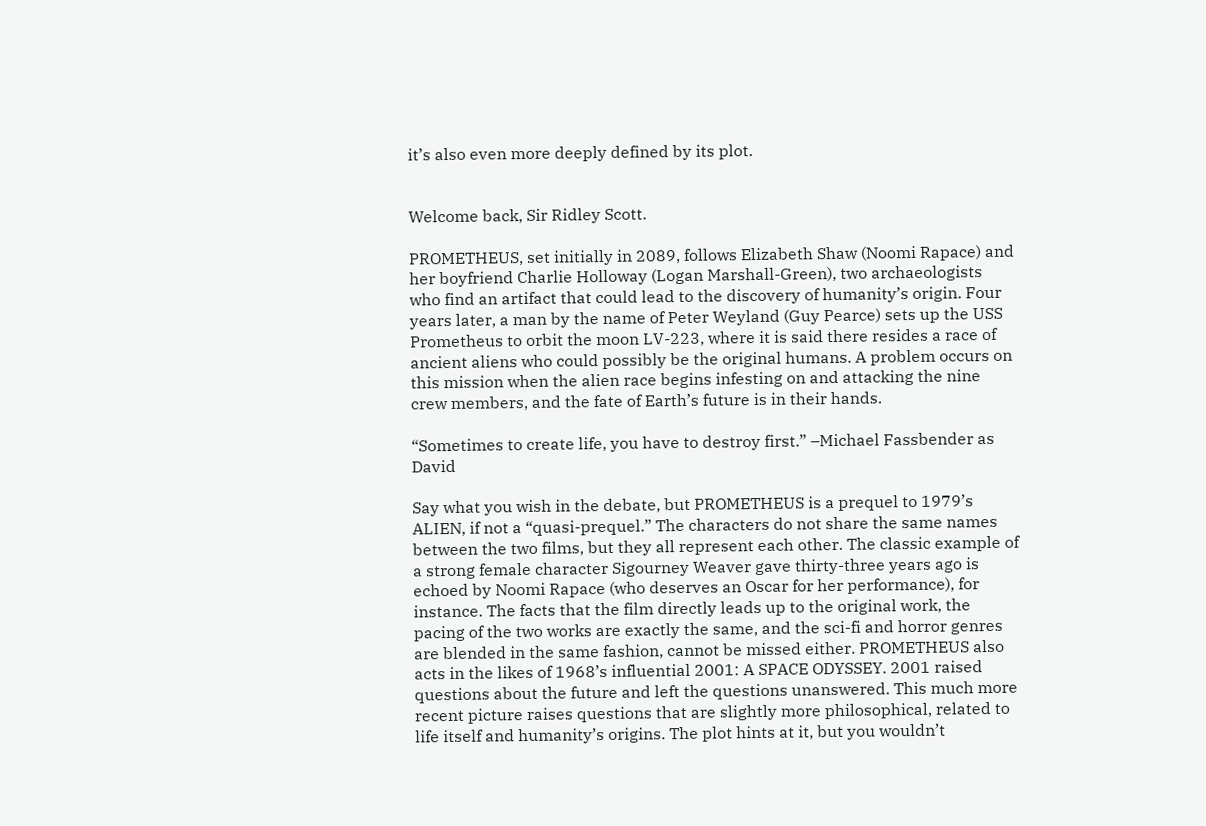it’s also even more deeply defined by its plot.


Welcome back, Sir Ridley Scott.

PROMETHEUS, set initially in 2089, follows Elizabeth Shaw (Noomi Rapace) and her boyfriend Charlie Holloway (Logan Marshall-Green), two archaeologists who find an artifact that could lead to the discovery of humanity’s origin. Four years later, a man by the name of Peter Weyland (Guy Pearce) sets up the USS Prometheus to orbit the moon LV-223, where it is said there resides a race of ancient aliens who could possibly be the original humans. A problem occurs on this mission when the alien race begins infesting on and attacking the nine crew members, and the fate of Earth’s future is in their hands.

“Sometimes to create life, you have to destroy first.” –Michael Fassbender as David

Say what you wish in the debate, but PROMETHEUS is a prequel to 1979’s ALIEN, if not a “quasi-prequel.” The characters do not share the same names between the two films, but they all represent each other. The classic example of a strong female character Sigourney Weaver gave thirty-three years ago is echoed by Noomi Rapace (who deserves an Oscar for her performance), for instance. The facts that the film directly leads up to the original work, the pacing of the two works are exactly the same, and the sci-fi and horror genres are blended in the same fashion, cannot be missed either. PROMETHEUS also acts in the likes of 1968’s influential 2001: A SPACE ODYSSEY. 2001 raised questions about the future and left the questions unanswered. This much more recent picture raises questions that are slightly more philosophical, related to life itself and humanity’s origins. The plot hints at it, but you wouldn’t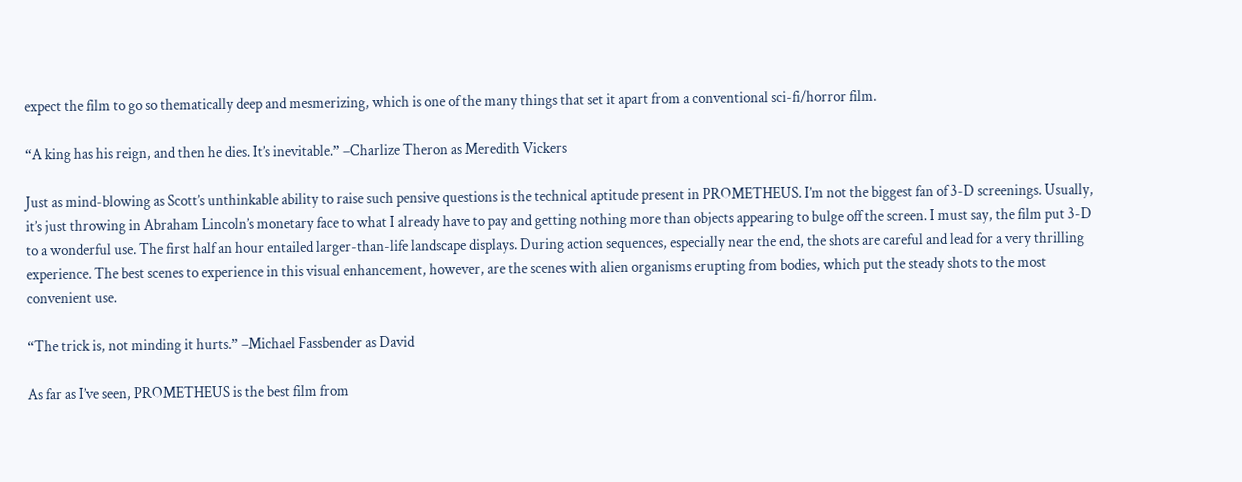expect the film to go so thematically deep and mesmerizing, which is one of the many things that set it apart from a conventional sci-fi/horror film.

“A king has his reign, and then he dies. It’s inevitable.” –Charlize Theron as Meredith Vickers

Just as mind-blowing as Scott’s unthinkable ability to raise such pensive questions is the technical aptitude present in PROMETHEUS. I’m not the biggest fan of 3-D screenings. Usually, it’s just throwing in Abraham Lincoln’s monetary face to what I already have to pay and getting nothing more than objects appearing to bulge off the screen. I must say, the film put 3-D to a wonderful use. The first half an hour entailed larger-than-life landscape displays. During action sequences, especially near the end, the shots are careful and lead for a very thrilling experience. The best scenes to experience in this visual enhancement, however, are the scenes with alien organisms erupting from bodies, which put the steady shots to the most convenient use.

“The trick is, not minding it hurts.” –Michael Fassbender as David

As far as I’ve seen, PROMETHEUS is the best film from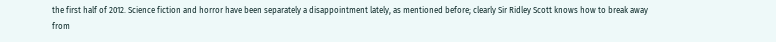the first half of 2012. Science fiction and horror have been separately a disappointment lately, as mentioned before; clearly Sir Ridley Scott knows how to break away from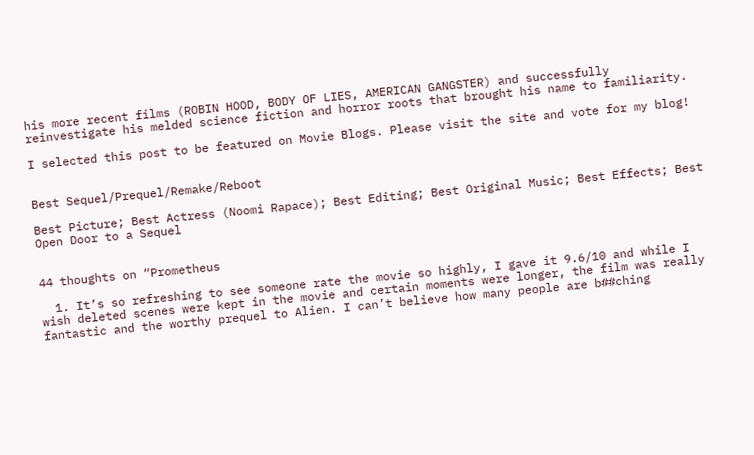his more recent films (ROBIN HOOD, BODY OF LIES, AMERICAN GANGSTER) and successfully reinvestigate his melded science fiction and horror roots that brought his name to familiarity.

I selected this post to be featured on Movie Blogs. Please visit the site and vote for my blog!


Best Sequel/Prequel/Remake/Reboot

Best Picture; Best Actress (Noomi Rapace); Best Editing; Best Original Music; Best Effects; Best Open Door to a Sequel


44 thoughts on “Prometheus

  1. It’s so refreshing to see someone rate the movie so highly, I gave it 9.6/10 and while I wish deleted scenes were kept in the movie and certain moments were longer, the film was really fantastic and the worthy prequel to Alien. I can’t believe how many people are b##ching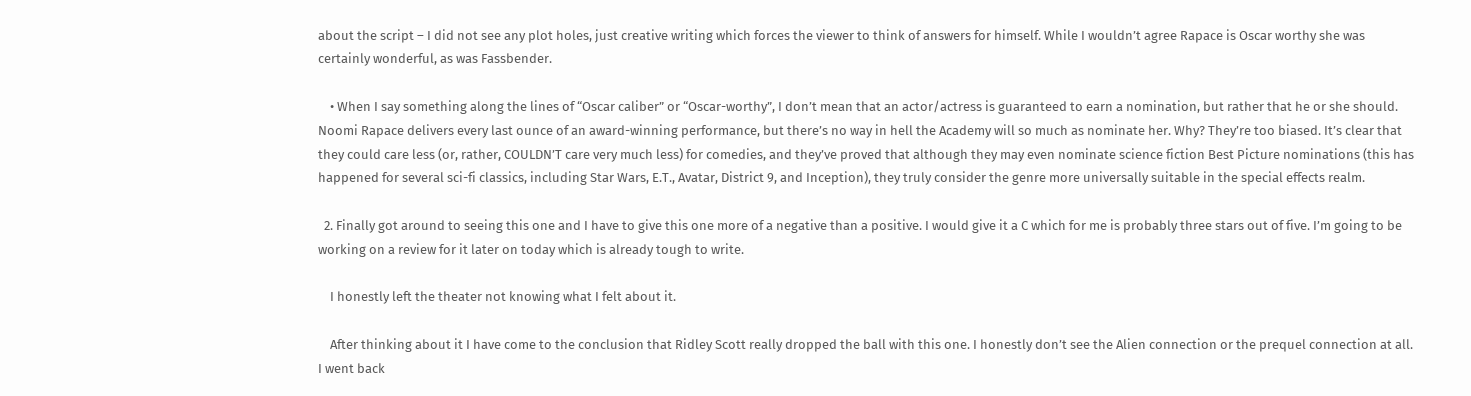about the script – I did not see any plot holes, just creative writing which forces the viewer to think of answers for himself. While I wouldn’t agree Rapace is Oscar worthy she was certainly wonderful, as was Fassbender.

    • When I say something along the lines of “Oscar caliber” or “Oscar-worthy”, I don’t mean that an actor/actress is guaranteed to earn a nomination, but rather that he or she should. Noomi Rapace delivers every last ounce of an award-winning performance, but there’s no way in hell the Academy will so much as nominate her. Why? They’re too biased. It’s clear that they could care less (or, rather, COULDN’T care very much less) for comedies, and they’ve proved that although they may even nominate science fiction Best Picture nominations (this has happened for several sci-fi classics, including Star Wars, E.T., Avatar, District 9, and Inception), they truly consider the genre more universally suitable in the special effects realm.

  2. Finally got around to seeing this one and I have to give this one more of a negative than a positive. I would give it a C which for me is probably three stars out of five. I’m going to be working on a review for it later on today which is already tough to write.

    I honestly left the theater not knowing what I felt about it.

    After thinking about it I have come to the conclusion that Ridley Scott really dropped the ball with this one. I honestly don’t see the Alien connection or the prequel connection at all. I went back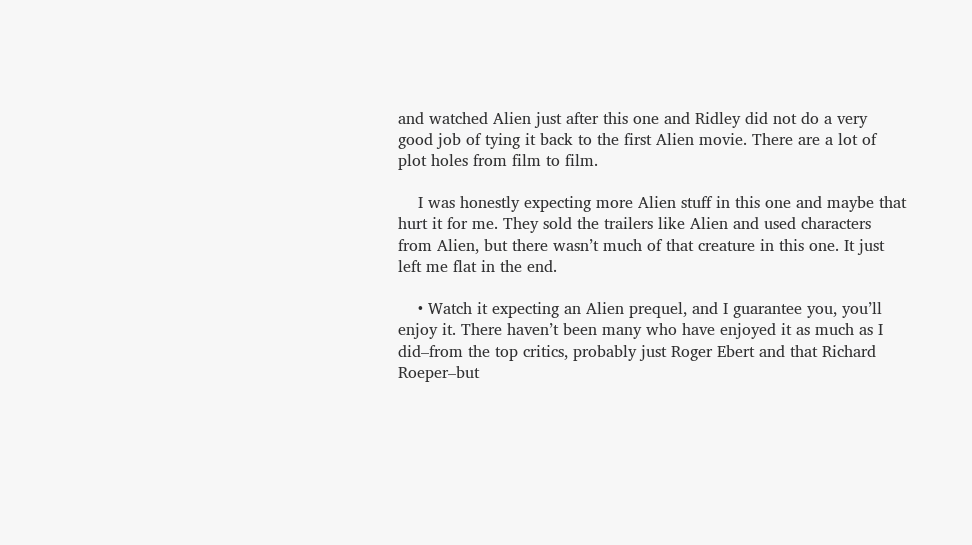and watched Alien just after this one and Ridley did not do a very good job of tying it back to the first Alien movie. There are a lot of plot holes from film to film.

    I was honestly expecting more Alien stuff in this one and maybe that hurt it for me. They sold the trailers like Alien and used characters from Alien, but there wasn’t much of that creature in this one. It just left me flat in the end.

    • Watch it expecting an Alien prequel, and I guarantee you, you’ll enjoy it. There haven’t been many who have enjoyed it as much as I did–from the top critics, probably just Roger Ebert and that Richard Roeper–but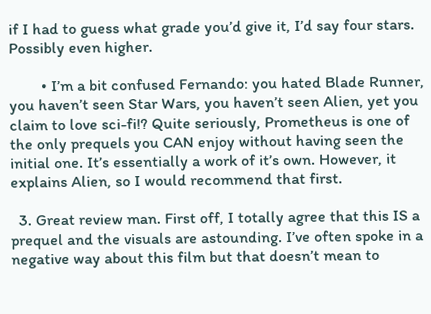if I had to guess what grade you’d give it, I’d say four stars. Possibly even higher.

        • I’m a bit confused Fernando: you hated Blade Runner, you haven’t seen Star Wars, you haven’t seen Alien, yet you claim to love sci-fi!? Quite seriously, Prometheus is one of the only prequels you CAN enjoy without having seen the initial one. It’s essentially a work of it’s own. However, it explains Alien, so I would recommend that first.

  3. Great review man. First off, I totally agree that this IS a prequel and the visuals are astounding. I’ve often spoke in a negative way about this film but that doesn’t mean to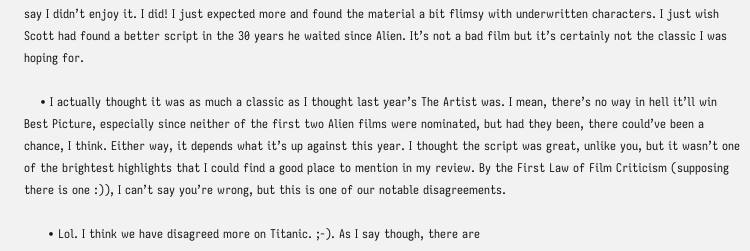say I didn’t enjoy it. I did! I just expected more and found the material a bit flimsy with underwritten characters. I just wish Scott had found a better script in the 30 years he waited since Alien. It’s not a bad film but it’s certainly not the classic I was hoping for.

    • I actually thought it was as much a classic as I thought last year’s The Artist was. I mean, there’s no way in hell it’ll win Best Picture, especially since neither of the first two Alien films were nominated, but had they been, there could’ve been a chance, I think. Either way, it depends what it’s up against this year. I thought the script was great, unlike you, but it wasn’t one of the brightest highlights that I could find a good place to mention in my review. By the First Law of Film Criticism (supposing there is one :)), I can’t say you’re wrong, but this is one of our notable disagreements.

      • Lol. I think we have disagreed more on Titanic. ;-). As I say though, there are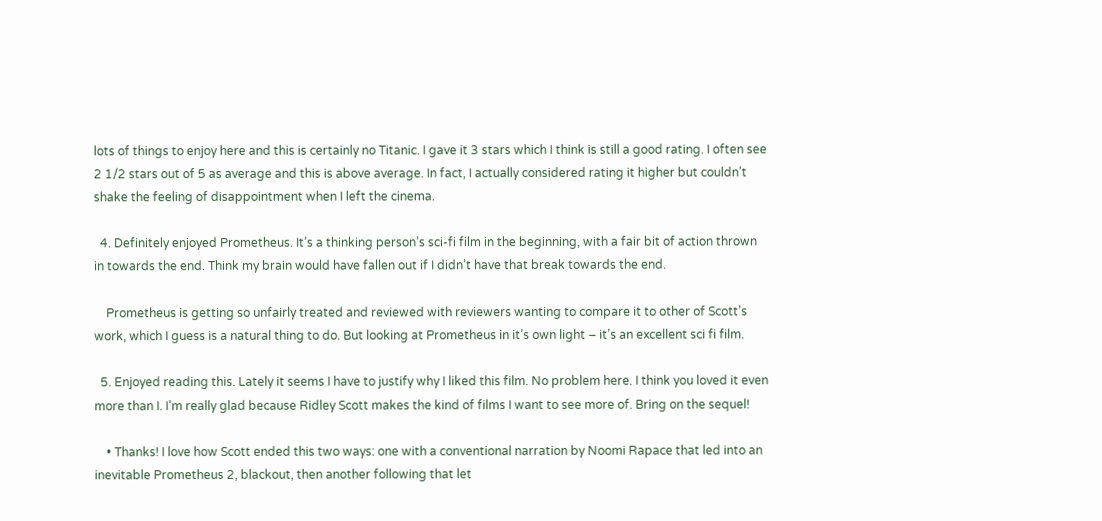lots of things to enjoy here and this is certainly no Titanic. I gave it 3 stars which I think is still a good rating. I often see 2 1/2 stars out of 5 as average and this is above average. In fact, I actually considered rating it higher but couldn’t shake the feeling of disappointment when I left the cinema.

  4. Definitely enjoyed Prometheus. It’s a thinking person’s sci-fi film in the beginning, with a fair bit of action thrown in towards the end. Think my brain would have fallen out if I didn’t have that break towards the end.

    Prometheus is getting so unfairly treated and reviewed with reviewers wanting to compare it to other of Scott’s work, which I guess is a natural thing to do. But looking at Prometheus in it’s own light – it’s an excellent sci fi film.

  5. Enjoyed reading this. Lately it seems I have to justify why I liked this film. No problem here. I think you loved it even more than I. I’m really glad because Ridley Scott makes the kind of films I want to see more of. Bring on the sequel!

    • Thanks! I love how Scott ended this two ways: one with a conventional narration by Noomi Rapace that led into an inevitable Prometheus 2, blackout, then another following that let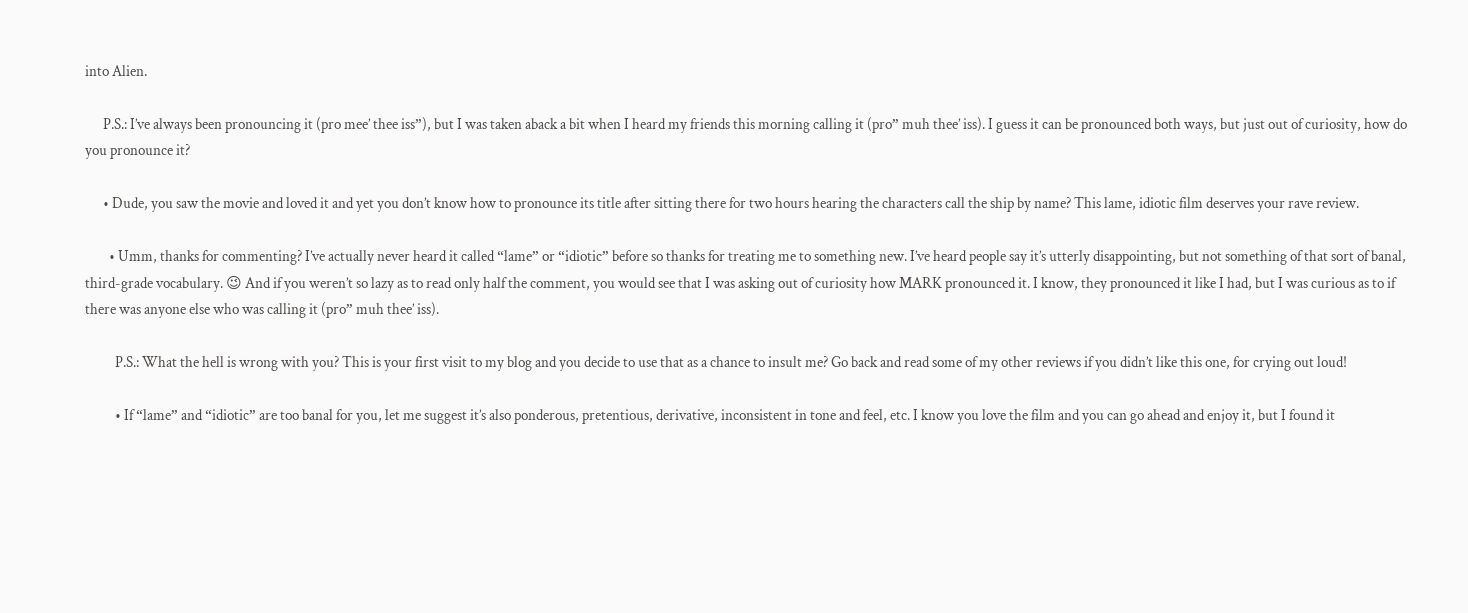into Alien.

      P.S.: I’ve always been pronouncing it (pro mee’ thee iss”), but I was taken aback a bit when I heard my friends this morning calling it (pro” muh thee’ iss). I guess it can be pronounced both ways, but just out of curiosity, how do you pronounce it?

      • Dude, you saw the movie and loved it and yet you don’t know how to pronounce its title after sitting there for two hours hearing the characters call the ship by name? This lame, idiotic film deserves your rave review.

        • Umm, thanks for commenting? I’ve actually never heard it called “lame” or “idiotic” before so thanks for treating me to something new. I’ve heard people say it’s utterly disappointing, but not something of that sort of banal, third-grade vocabulary. 😉 And if you weren’t so lazy as to read only half the comment, you would see that I was asking out of curiosity how MARK pronounced it. I know, they pronounced it like I had, but I was curious as to if there was anyone else who was calling it (pro” muh thee’ iss).

          P.S.: What the hell is wrong with you? This is your first visit to my blog and you decide to use that as a chance to insult me? Go back and read some of my other reviews if you didn’t like this one, for crying out loud!

          • If “lame” and “idiotic” are too banal for you, let me suggest it’s also ponderous, pretentious, derivative, inconsistent in tone and feel, etc. I know you love the film and you can go ahead and enjoy it, but I found it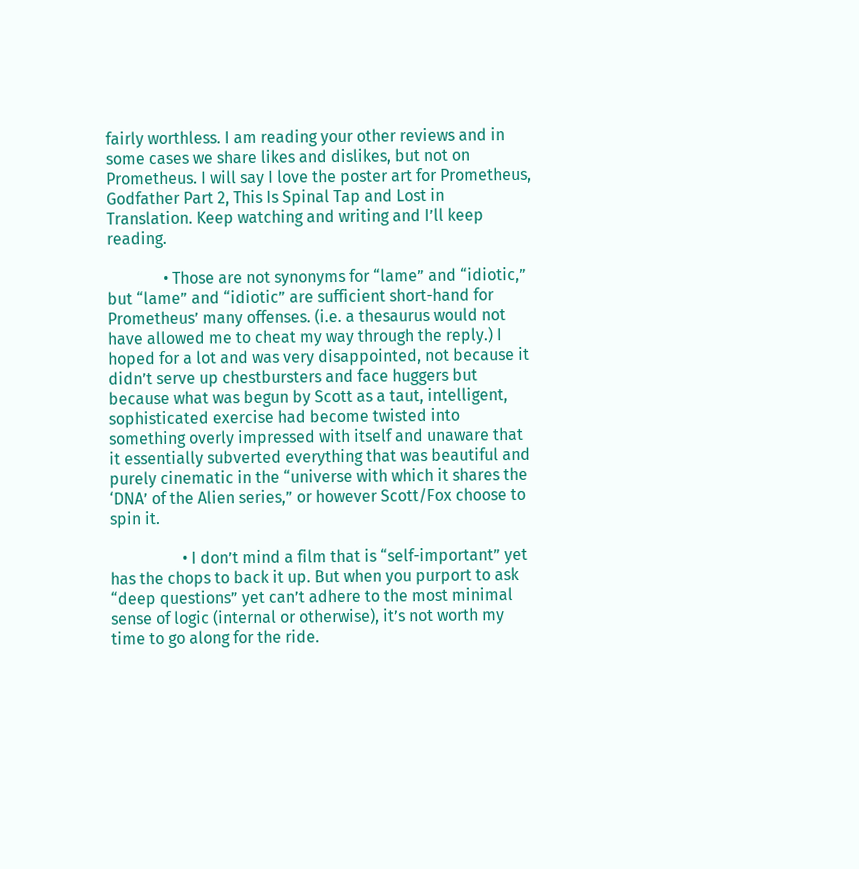fairly worthless. I am reading your other reviews and in some cases we share likes and dislikes, but not on Prometheus. I will say I love the poster art for Prometheus, Godfather Part 2, This Is Spinal Tap and Lost in Translation. Keep watching and writing and I’ll keep reading.

              • Those are not synonyms for “lame” and “idiotic,” but “lame” and “idiotic” are sufficient short-hand for Prometheus’ many offenses. (i.e. a thesaurus would not have allowed me to cheat my way through the reply.) I hoped for a lot and was very disappointed, not because it didn’t serve up chestbursters and face huggers but because what was begun by Scott as a taut, intelligent, sophisticated exercise had become twisted into something overly impressed with itself and unaware that it essentially subverted everything that was beautiful and purely cinematic in the “universe with which it shares the ‘DNA’ of the Alien series,” or however Scott/Fox choose to spin it.

                  • I don’t mind a film that is “self-important” yet has the chops to back it up. But when you purport to ask “deep questions” yet can’t adhere to the most minimal sense of logic (internal or otherwise), it’s not worth my time to go along for the ride.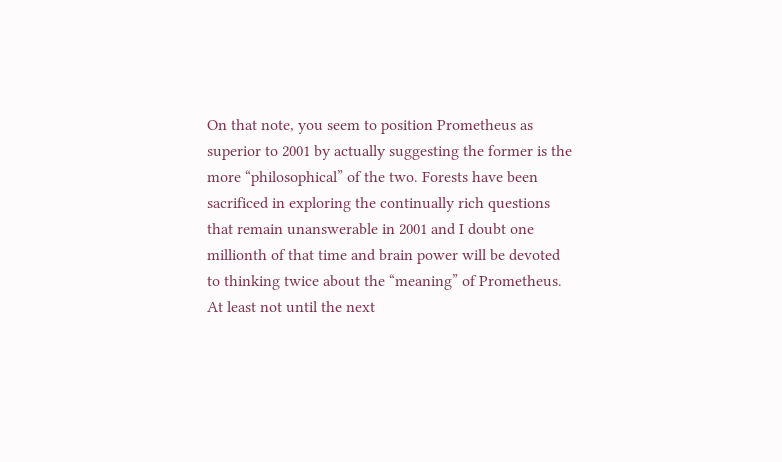On that note, you seem to position Prometheus as superior to 2001 by actually suggesting the former is the more “philosophical” of the two. Forests have been sacrificed in exploring the continually rich questions that remain unanswerable in 2001 and I doubt one millionth of that time and brain power will be devoted to thinking twice about the “meaning” of Prometheus. At least not until the next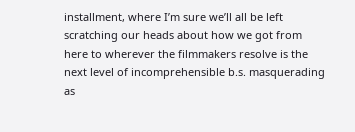installment, where I’m sure we’ll all be left scratching our heads about how we got from here to wherever the filmmakers resolve is the next level of incomprehensible b.s. masquerading as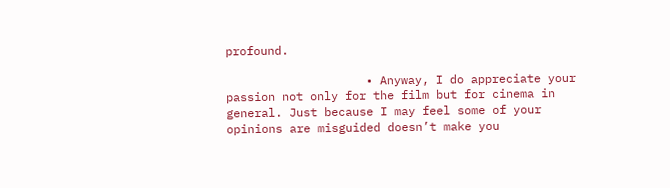profound.

                    • Anyway, I do appreciate your passion not only for the film but for cinema in general. Just because I may feel some of your opinions are misguided doesn’t make you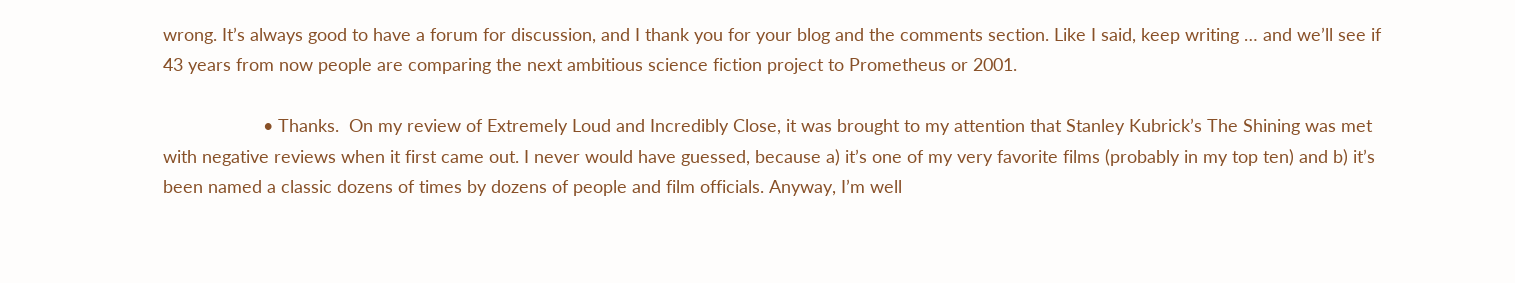wrong. It’s always good to have a forum for discussion, and I thank you for your blog and the comments section. Like I said, keep writing … and we’ll see if 43 years from now people are comparing the next ambitious science fiction project to Prometheus or 2001.

                    • Thanks.  On my review of Extremely Loud and Incredibly Close, it was brought to my attention that Stanley Kubrick’s The Shining was met with negative reviews when it first came out. I never would have guessed, because a) it’s one of my very favorite films (probably in my top ten) and b) it’s been named a classic dozens of times by dozens of people and film officials. Anyway, I’m well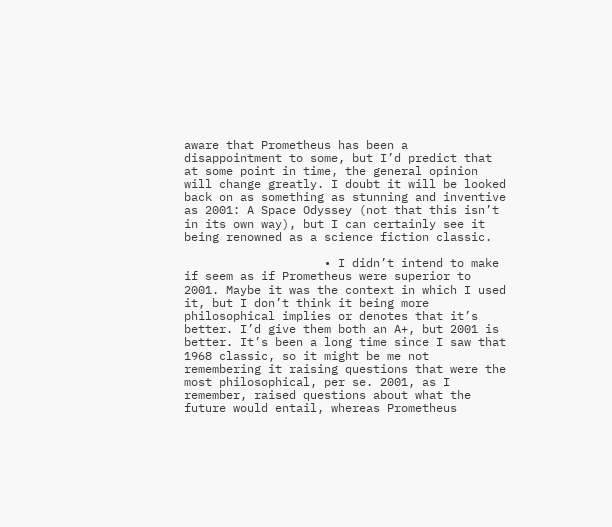aware that Prometheus has been a disappointment to some, but I’d predict that at some point in time, the general opinion will change greatly. I doubt it will be looked back on as something as stunning and inventive as 2001: A Space Odyssey (not that this isn’t in its own way), but I can certainly see it being renowned as a science fiction classic.

                    • I didn’t intend to make if seem as if Prometheus were superior to 2001. Maybe it was the context in which I used it, but I don’t think it being more philosophical implies or denotes that it’s better. I’d give them both an A+, but 2001 is better. It’s been a long time since I saw that 1968 classic, so it might be me not remembering it raising questions that were the most philosophical, per se. 2001, as I remember, raised questions about what the future would entail, whereas Prometheus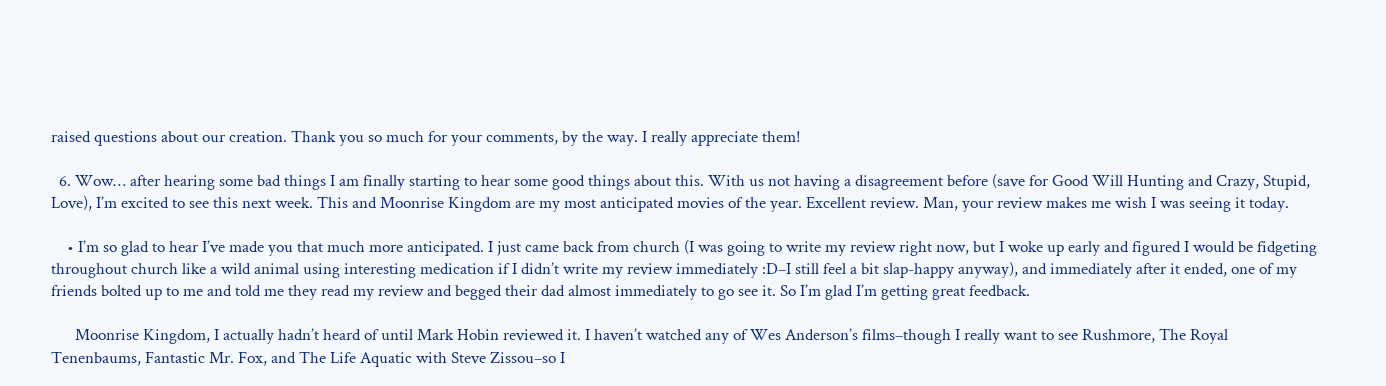raised questions about our creation. Thank you so much for your comments, by the way. I really appreciate them!

  6. Wow… after hearing some bad things I am finally starting to hear some good things about this. With us not having a disagreement before (save for Good Will Hunting and Crazy, Stupid, Love), I’m excited to see this next week. This and Moonrise Kingdom are my most anticipated movies of the year. Excellent review. Man, your review makes me wish I was seeing it today.

    • I’m so glad to hear I’ve made you that much more anticipated. I just came back from church (I was going to write my review right now, but I woke up early and figured I would be fidgeting throughout church like a wild animal using interesting medication if I didn’t write my review immediately :D–I still feel a bit slap-happy anyway), and immediately after it ended, one of my friends bolted up to me and told me they read my review and begged their dad almost immediately to go see it. So I’m glad I’m getting great feedback.

      Moonrise Kingdom, I actually hadn’t heard of until Mark Hobin reviewed it. I haven’t watched any of Wes Anderson’s films–though I really want to see Rushmore, The Royal Tenenbaums, Fantastic Mr. Fox, and The Life Aquatic with Steve Zissou–so I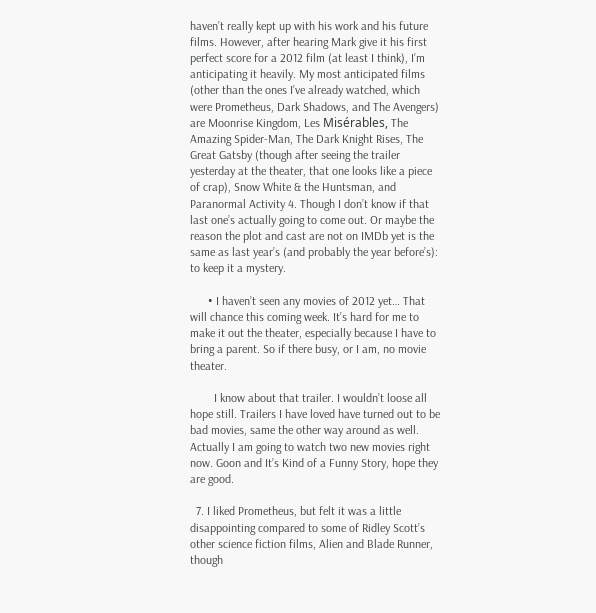haven’t really kept up with his work and his future films. However, after hearing Mark give it his first perfect score for a 2012 film (at least I think), I’m anticipating it heavily. My most anticipated films (other than the ones I’ve already watched, which were Prometheus, Dark Shadows, and The Avengers) are Moonrise Kingdom, Les Misérables, The Amazing Spider-Man, The Dark Knight Rises, The Great Gatsby (though after seeing the trailer yesterday at the theater, that one looks like a piece of crap), Snow White & the Huntsman, and Paranormal Activity 4. Though I don’t know if that last one’s actually going to come out. Or maybe the reason the plot and cast are not on IMDb yet is the same as last year’s (and probably the year before’s): to keep it a mystery.

      • I haven’t seen any movies of 2012 yet… That will chance this coming week. It’s hard for me to make it out the theater, especially because I have to bring a parent. So if there busy, or I am, no movie theater.

        I know about that trailer. I wouldn’t loose all hope still. Trailers I have loved have turned out to be bad movies, same the other way around as well. Actually I am going to watch two new movies right now. Goon and It’s Kind of a Funny Story, hope they are good.

  7. I liked Prometheus, but felt it was a little disappointing compared to some of Ridley Scott’s other science fiction films, Alien and Blade Runner, though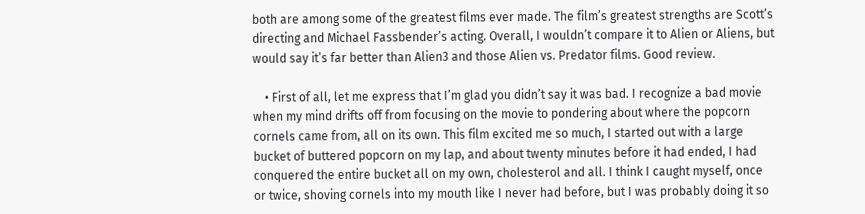both are among some of the greatest films ever made. The film’s greatest strengths are Scott’s directing and Michael Fassbender’s acting. Overall, I wouldn’t compare it to Alien or Aliens, but would say it’s far better than Alien3 and those Alien vs. Predator films. Good review.

    • First of all, let me express that I’m glad you didn’t say it was bad. I recognize a bad movie when my mind drifts off from focusing on the movie to pondering about where the popcorn cornels came from, all on its own. This film excited me so much, I started out with a large bucket of buttered popcorn on my lap, and about twenty minutes before it had ended, I had conquered the entire bucket all on my own, cholesterol and all. I think I caught myself, once or twice, shoving cornels into my mouth like I never had before, but I was probably doing it so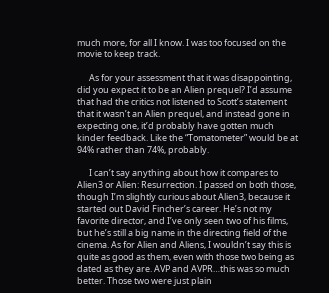much more, for all I know. I was too focused on the movie to keep track.

      As for your assessment that it was disappointing, did you expect it to be an Alien prequel? I’d assume that had the critics not listened to Scott’s statement that it wasn’t an Alien prequel, and instead gone in expecting one, it’d probably have gotten much kinder feedback. Like the “Tomatometer” would be at 94% rather than 74%, probably.

      I can’t say anything about how it compares to Alien3 or Alien: Resurrection. I passed on both those, though I’m slightly curious about Alien3, because it started out David Fincher’s career. He’s not my favorite director, and I’ve only seen two of his films, but he’s still a big name in the directing field of the cinema. As for Alien and Aliens, I wouldn’t say this is quite as good as them, even with those two being as dated as they are. AVP and AVPR…this was so much better. Those two were just plain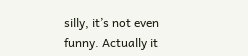silly, it’s not even funny. Actually it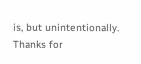is, but unintentionally.  Thanks for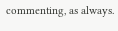commenting, as always.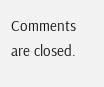Comments are closed.